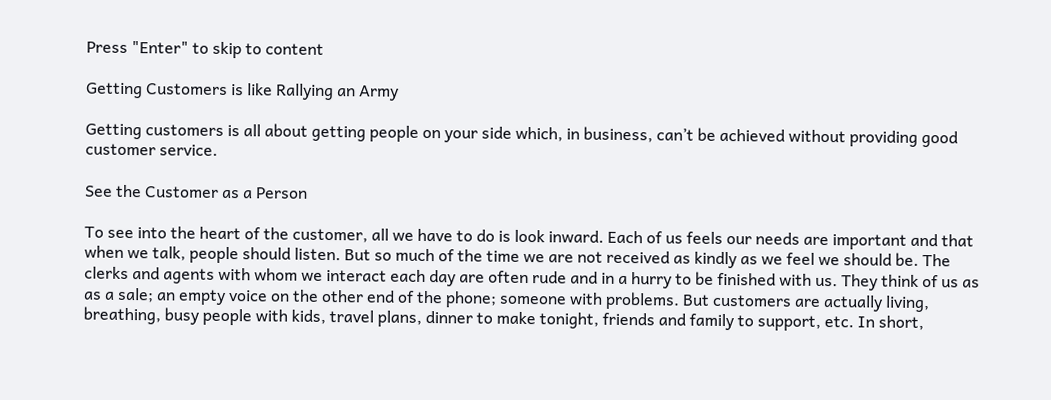Press "Enter" to skip to content

Getting Customers is like Rallying an Army

Getting customers is all about getting people on your side which, in business, can’t be achieved without providing good customer service.

See the Customer as a Person

To see into the heart of the customer, all we have to do is look inward. Each of us feels our needs are important and that when we talk, people should listen. But so much of the time we are not received as kindly as we feel we should be. The clerks and agents with whom we interact each day are often rude and in a hurry to be finished with us. They think of us as as a sale; an empty voice on the other end of the phone; someone with problems. But customers are actually living, breathing, busy people with kids, travel plans, dinner to make tonight, friends and family to support, etc. In short,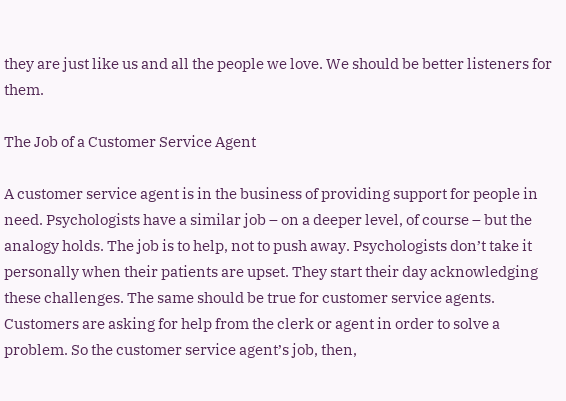they are just like us and all the people we love. We should be better listeners for them.

The Job of a Customer Service Agent

A customer service agent is in the business of providing support for people in need. Psychologists have a similar job – on a deeper level, of course – but the analogy holds. The job is to help, not to push away. Psychologists don’t take it personally when their patients are upset. They start their day acknowledging these challenges. The same should be true for customer service agents. Customers are asking for help from the clerk or agent in order to solve a problem. So the customer service agent’s job, then,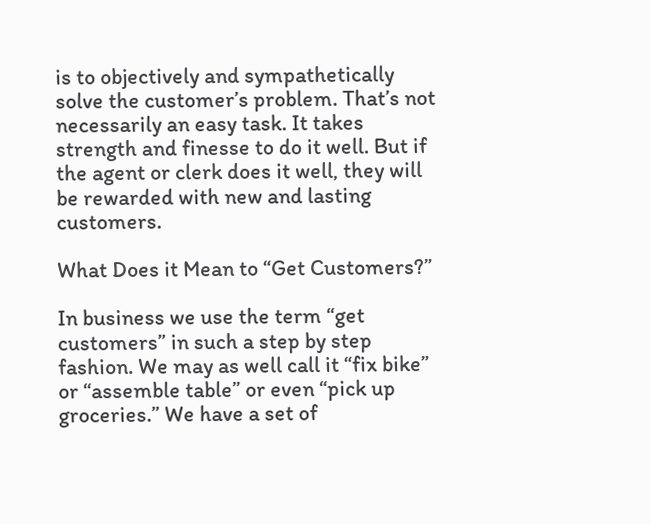is to objectively and sympathetically solve the customer’s problem. That’s not necessarily an easy task. It takes strength and finesse to do it well. But if the agent or clerk does it well, they will be rewarded with new and lasting customers.

What Does it Mean to “Get Customers?”

In business we use the term “get customers” in such a step by step fashion. We may as well call it “fix bike” or “assemble table” or even “pick up groceries.” We have a set of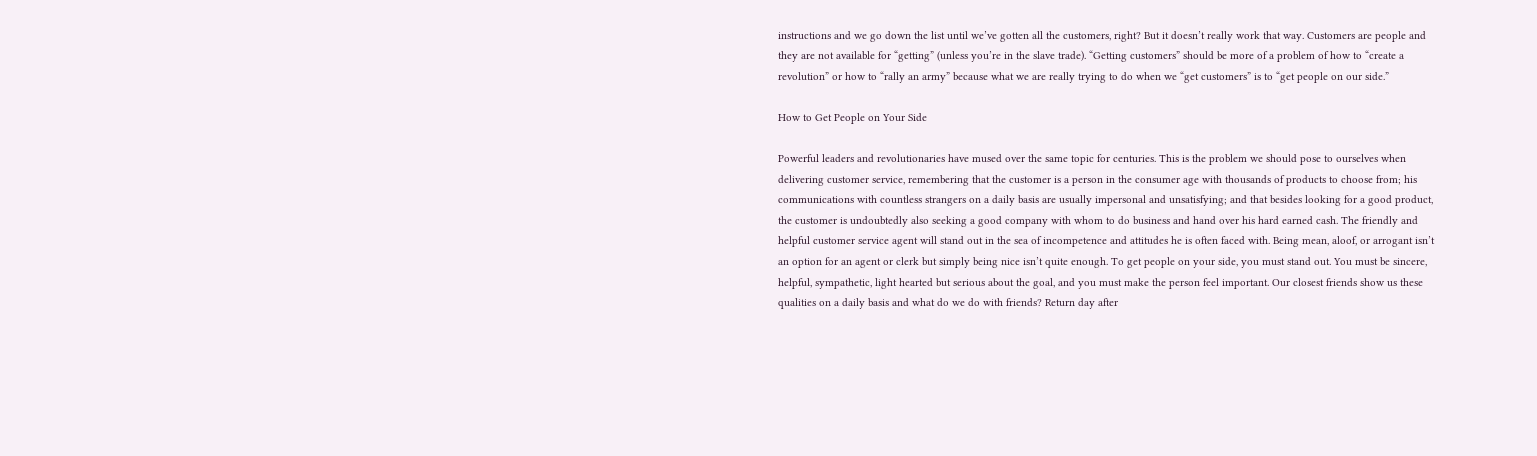instructions and we go down the list until we’ve gotten all the customers, right? But it doesn’t really work that way. Customers are people and they are not available for “getting” (unless you’re in the slave trade). “Getting customers” should be more of a problem of how to “create a revolution” or how to “rally an army” because what we are really trying to do when we “get customers” is to “get people on our side.”

How to Get People on Your Side

Powerful leaders and revolutionaries have mused over the same topic for centuries. This is the problem we should pose to ourselves when delivering customer service, remembering that the customer is a person in the consumer age with thousands of products to choose from; his communications with countless strangers on a daily basis are usually impersonal and unsatisfying; and that besides looking for a good product, the customer is undoubtedly also seeking a good company with whom to do business and hand over his hard earned cash. The friendly and helpful customer service agent will stand out in the sea of incompetence and attitudes he is often faced with. Being mean, aloof, or arrogant isn’t an option for an agent or clerk but simply being nice isn’t quite enough. To get people on your side, you must stand out. You must be sincere, helpful, sympathetic, light hearted but serious about the goal, and you must make the person feel important. Our closest friends show us these qualities on a daily basis and what do we do with friends? Return day after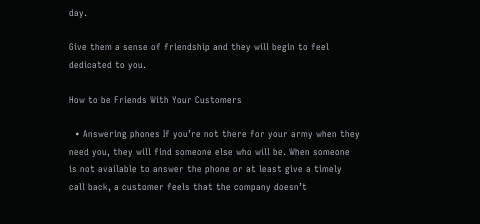day.

Give them a sense of friendship and they will begin to feel dedicated to you.

How to be Friends With Your Customers

  • Answering phones If you’re not there for your army when they need you, they will find someone else who will be. When someone is not available to answer the phone or at least give a timely call back, a customer feels that the company doesn’t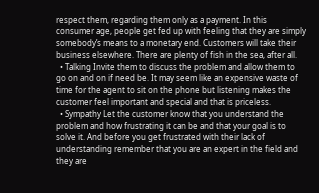respect them, regarding them only as a payment. In this consumer age, people get fed up with feeling that they are simply somebody’s means to a monetary end. Customers will take their business elsewhere. There are plenty of fish in the sea, after all.
  • Talking Invite them to discuss the problem and allow them to go on and on if need be. It may seem like an expensive waste of time for the agent to sit on the phone but listening makes the customer feel important and special and that is priceless.
  • Sympathy Let the customer know that you understand the problem and how frustrating it can be and that your goal is to solve it. And before you get frustrated with their lack of understanding remember that you are an expert in the field and they are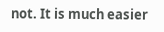not. It is much easier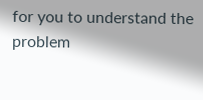for you to understand the problem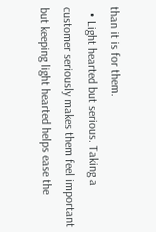than it is for them.
  • Light hearted but serious. Taking a customer seriously makes them feel important but keeping light hearted helps ease the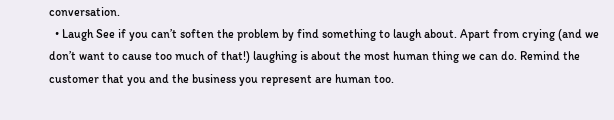conversation.
  • Laugh See if you can’t soften the problem by find something to laugh about. Apart from crying (and we don’t want to cause too much of that!) laughing is about the most human thing we can do. Remind the customer that you and the business you represent are human too.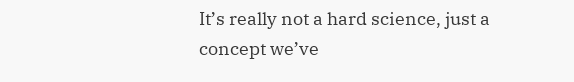It’s really not a hard science, just a concept we’ve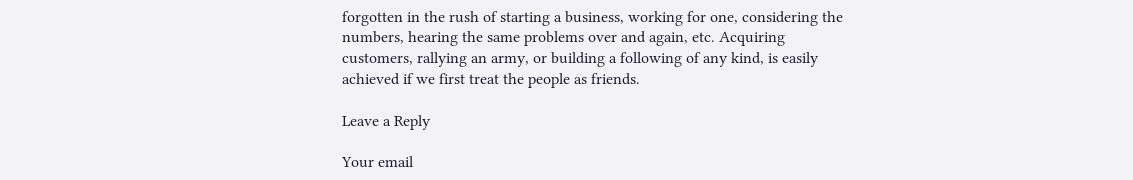forgotten in the rush of starting a business, working for one, considering the numbers, hearing the same problems over and again, etc. Acquiring customers, rallying an army, or building a following of any kind, is easily achieved if we first treat the people as friends.

Leave a Reply

Your email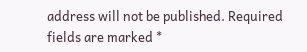address will not be published. Required fields are marked *